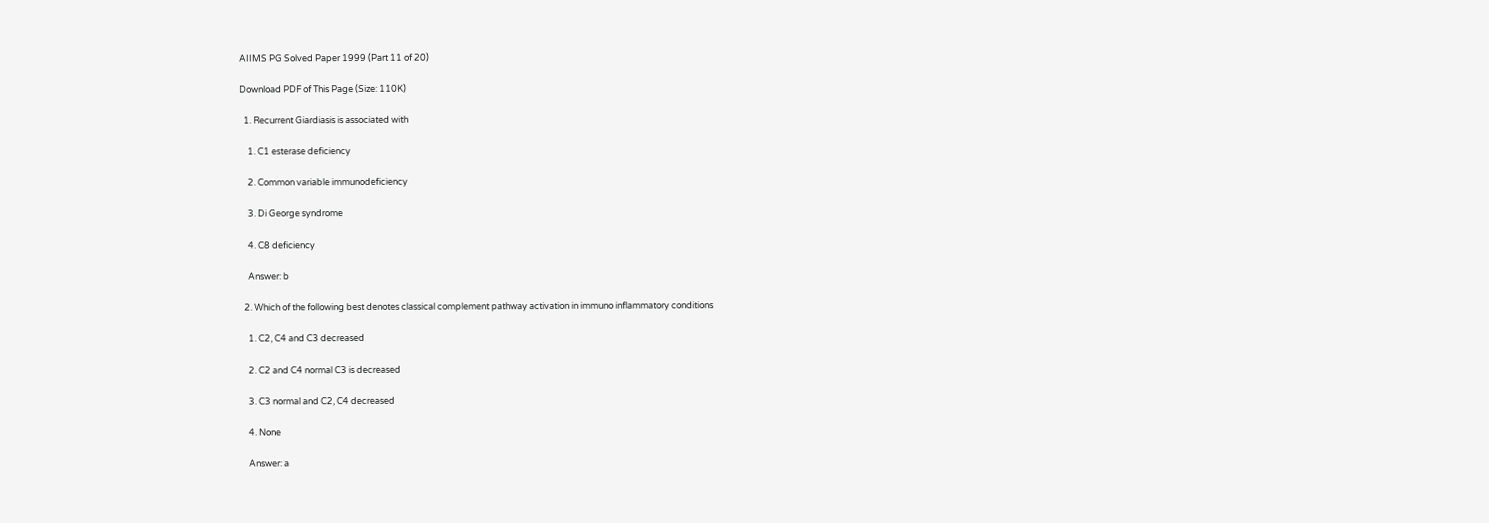AIIMS PG Solved Paper 1999 (Part 11 of 20)

Download PDF of This Page (Size: 110K)

  1. Recurrent Giardiasis is associated with

    1. C1 esterase deficiency

    2. Common variable immunodeficiency

    3. Di George syndrome

    4. C8 deficiency

    Answer: b

  2. Which of the following best denotes classical complement pathway activation in immuno inflammatory conditions

    1. C2, C4 and C3 decreased

    2. C2 and C4 normal C3 is decreased

    3. C3 normal and C2, C4 decreased

    4. None

    Answer: a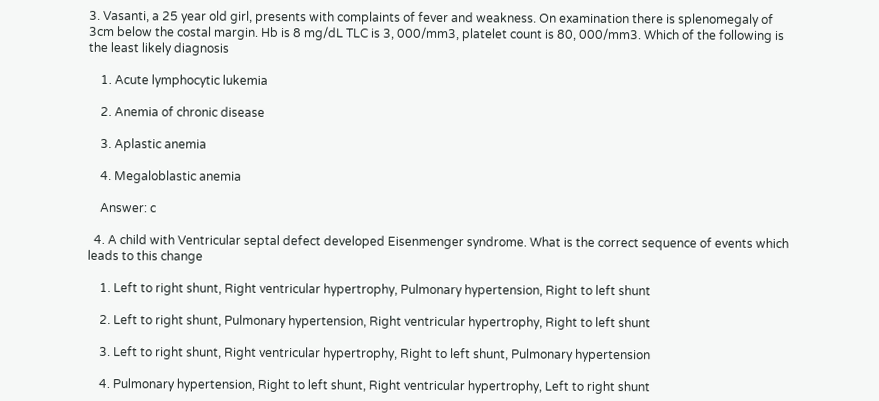3. Vasanti, a 25 year old girl, presents with complaints of fever and weakness. On examination there is splenomegaly of 3cm below the costal margin. Hb is 8 mg/dL TLC is 3, 000/mm3, platelet count is 80, 000/mm3. Which of the following is the least likely diagnosis

    1. Acute lymphocytic lukemia

    2. Anemia of chronic disease

    3. Aplastic anemia

    4. Megaloblastic anemia

    Answer: c

  4. A child with Ventricular septal defect developed Eisenmenger syndrome. What is the correct sequence of events which leads to this change

    1. Left to right shunt, Right ventricular hypertrophy, Pulmonary hypertension, Right to left shunt

    2. Left to right shunt, Pulmonary hypertension, Right ventricular hypertrophy, Right to left shunt

    3. Left to right shunt, Right ventricular hypertrophy, Right to left shunt, Pulmonary hypertension

    4. Pulmonary hypertension, Right to left shunt, Right ventricular hypertrophy, Left to right shunt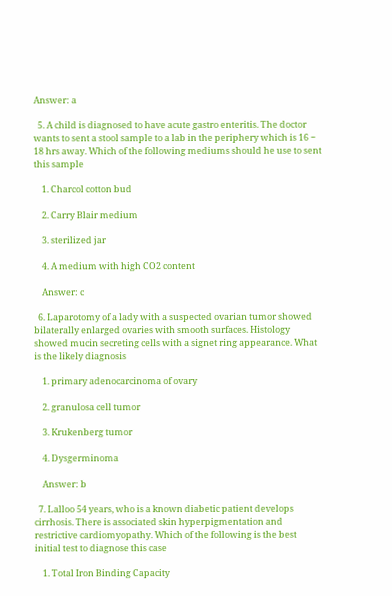Answer: a

  5. A child is diagnosed to have acute gastro enteritis. The doctor wants to sent a stool sample to a lab in the periphery which is 16 − 18 hrs away. Which of the following mediums should he use to sent this sample

    1. Charcol cotton bud

    2. Carry Blair medium

    3. sterilized jar

    4. A medium with high CO2 content

    Answer: c

  6. Laparotomy of a lady with a suspected ovarian tumor showed bilaterally enlarged ovaries with smooth surfaces. Histology showed mucin secreting cells with a signet ring appearance. What is the likely diagnosis

    1. primary adenocarcinoma of ovary

    2. granulosa cell tumor

    3. Krukenberg tumor

    4. Dysgerminoma

    Answer: b

  7. Lalloo 54 years, who is a known diabetic patient develops cirrhosis. There is associated skin hyperpigmentation and restrictive cardiomyopathy. Which of the following is the best initial test to diagnose this case

    1. Total Iron Binding Capacity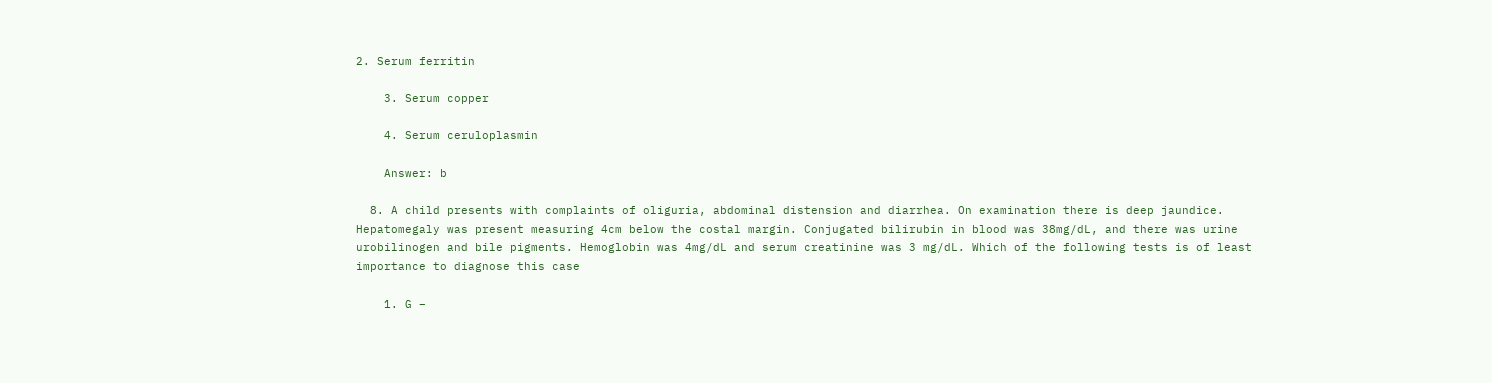2. Serum ferritin

    3. Serum copper

    4. Serum ceruloplasmin

    Answer: b

  8. A child presents with complaints of oliguria, abdominal distension and diarrhea. On examination there is deep jaundice. Hepatomegaly was present measuring 4cm below the costal margin. Conjugated bilirubin in blood was 38mg/dL, and there was urine urobilinogen and bile pigments. Hemoglobin was 4mg/dL and serum creatinine was 3 mg/dL. Which of the following tests is of least importance to diagnose this case

    1. G −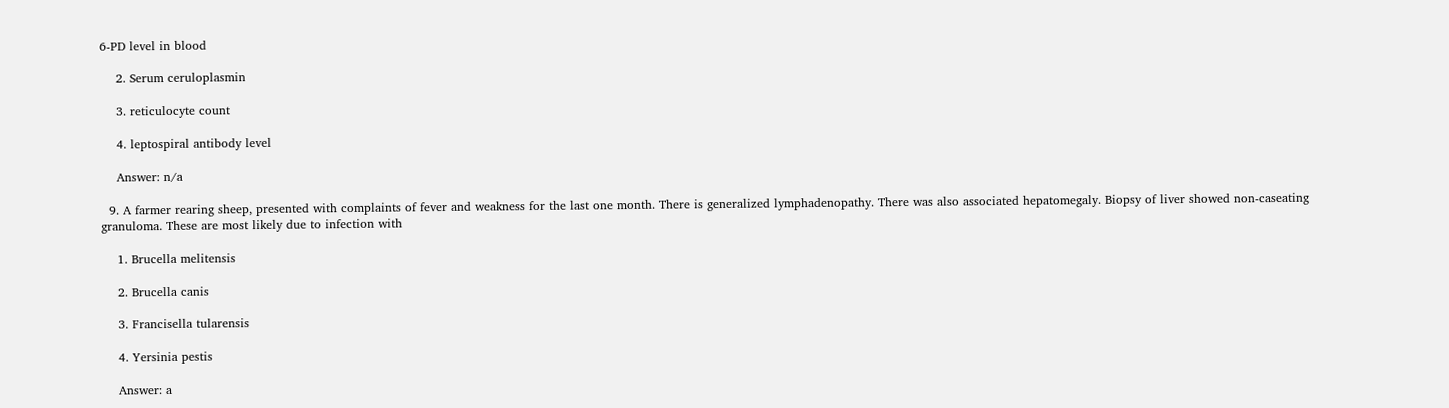6-PD level in blood

    2. Serum ceruloplasmin

    3. reticulocyte count

    4. leptospiral antibody level

    Answer: n/a

  9. A farmer rearing sheep, presented with complaints of fever and weakness for the last one month. There is generalized lymphadenopathy. There was also associated hepatomegaly. Biopsy of liver showed non-caseating granuloma. These are most likely due to infection with

    1. Brucella melitensis

    2. Brucella canis

    3. Francisella tularensis

    4. Yersinia pestis

    Answer: a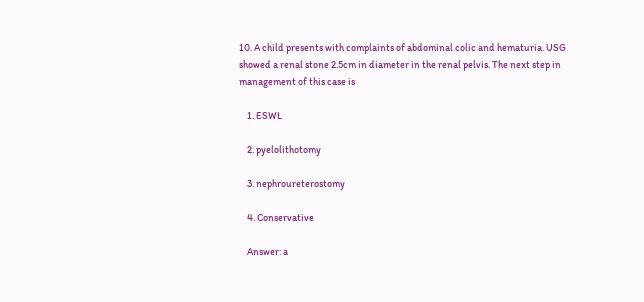10. A child presents with complaints of abdominal colic and hematuria. USG showed a renal stone 2.5cm in diameter in the renal pelvis. The next step in management of this case is

    1. ESWL

    2. pyelolithotomy

    3. nephroureterostomy

    4. Conservative

    Answer: a